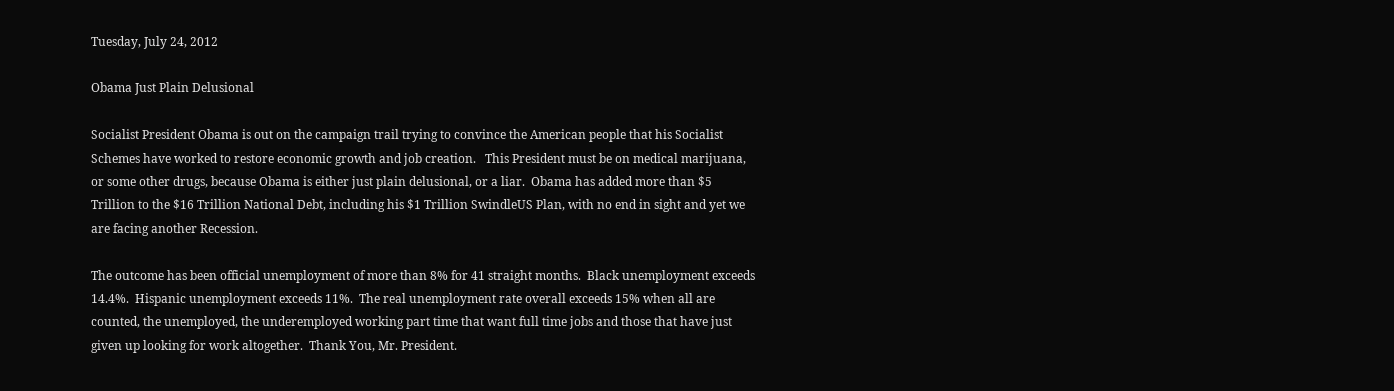Tuesday, July 24, 2012

Obama Just Plain Delusional

Socialist President Obama is out on the campaign trail trying to convince the American people that his Socialist Schemes have worked to restore economic growth and job creation.   This President must be on medical marijuana, or some other drugs, because Obama is either just plain delusional, or a liar.  Obama has added more than $5 Trillion to the $16 Trillion National Debt, including his $1 Trillion SwindleUS Plan, with no end in sight and yet we are facing another Recession.

The outcome has been official unemployment of more than 8% for 41 straight months.  Black unemployment exceeds 14.4%.  Hispanic unemployment exceeds 11%.  The real unemployment rate overall exceeds 15% when all are counted, the unemployed, the underemployed working part time that want full time jobs and those that have just given up looking for work altogether.  Thank You, Mr. President.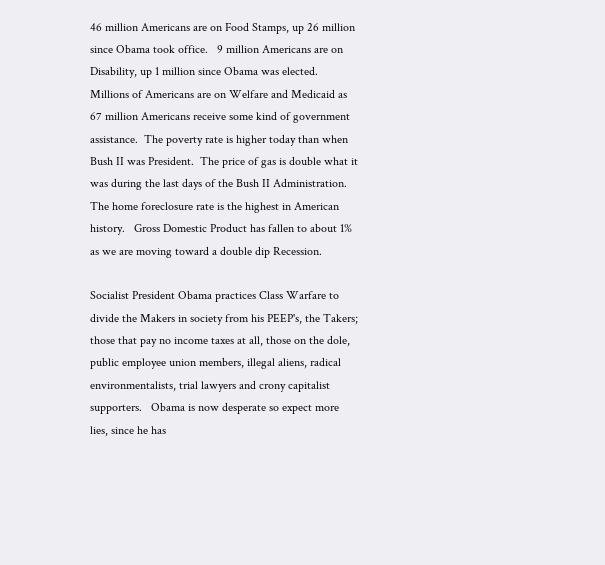46 million Americans are on Food Stamps, up 26 million since Obama took office.   9 million Americans are on Disability, up 1 million since Obama was elected.  Millions of Americans are on Welfare and Medicaid as 67 million Americans receive some kind of government assistance.  The poverty rate is higher today than when Bush II was President.  The price of gas is double what it was during the last days of the Bush II Administration.  The home foreclosure rate is the highest in American history.   Gross Domestic Product has fallen to about 1% as we are moving toward a double dip Recession.

Socialist President Obama practices Class Warfare to divide the Makers in society from his PEEP's, the Takers; those that pay no income taxes at all, those on the dole, public employee union members, illegal aliens, radical environmentalists, trial lawyers and crony capitalist supporters.   Obama is now desperate so expect more lies, since he has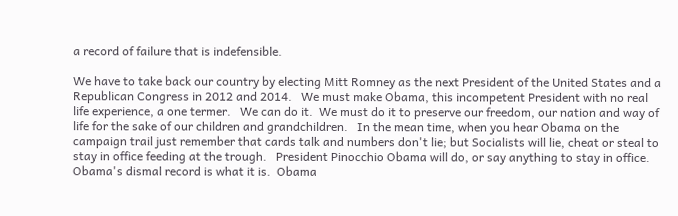a record of failure that is indefensible.

We have to take back our country by electing Mitt Romney as the next President of the United States and a Republican Congress in 2012 and 2014.   We must make Obama, this incompetent President with no real life experience, a one termer.   We can do it.  We must do it to preserve our freedom, our nation and way of life for the sake of our children and grandchildren.   In the mean time, when you hear Obama on the campaign trail just remember that cards talk and numbers don't lie; but Socialists will lie, cheat or steal to stay in office feeding at the trough.   President Pinocchio Obama will do, or say anything to stay in office.  Obama's dismal record is what it is.  Obama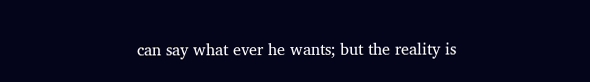can say what ever he wants; but the reality is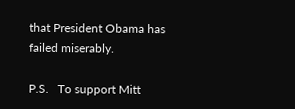that President Obama has failed miserably.

P.S.   To support Mitt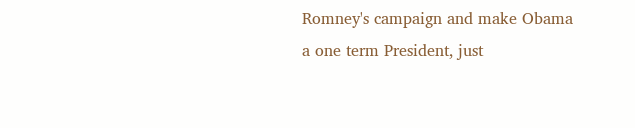Romney's campaign and make Obama a one term President, just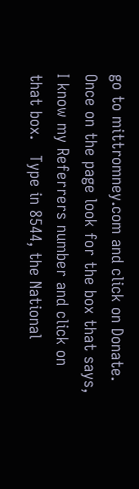go to mittromney.com and click on Donate.  Once on the page look for the box that says, I know my Referrers number and click on that box.   Type in 8544, the National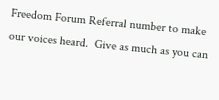Freedom Forum Referral number to make our voices heard.  Give as much as you can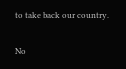to take back our country.

No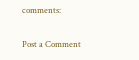comments:

Post a Comment